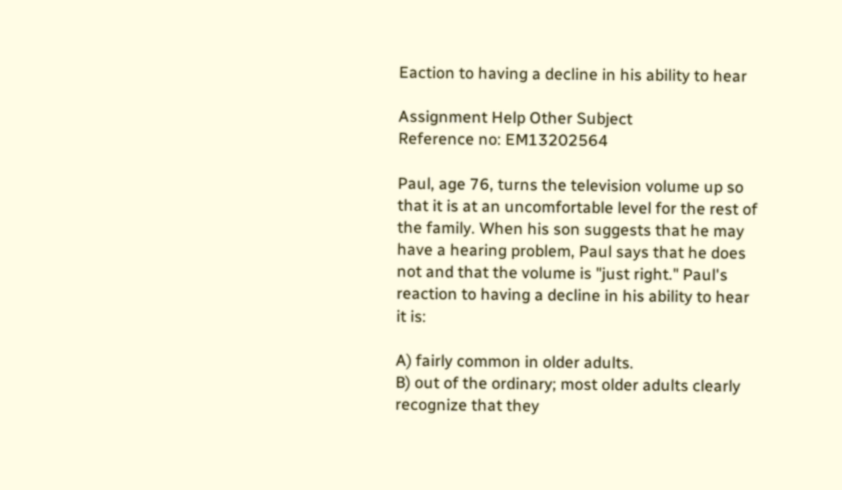Eaction to having a decline in his ability to hear

Assignment Help Other Subject
Reference no: EM13202564

Paul, age 76, turns the television volume up so that it is at an uncomfortable level for the rest of the family. When his son suggests that he may have a hearing problem, Paul says that he does not and that the volume is "just right." Paul's reaction to having a decline in his ability to hear it is:

A) fairly common in older adults.
B) out of the ordinary; most older adults clearly recognize that they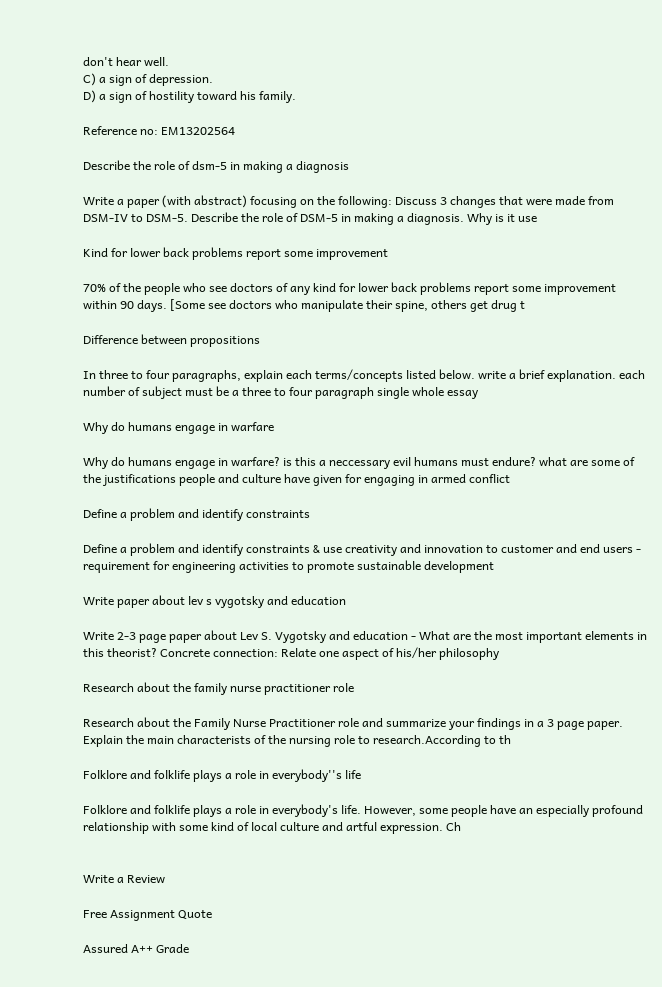don't hear well.
C) a sign of depression.
D) a sign of hostility toward his family.

Reference no: EM13202564

Describe the role of dsm-5 in making a diagnosis

Write a paper (with abstract) focusing on the following: Discuss 3 changes that were made from DSM-IV to DSM-5. Describe the role of DSM-5 in making a diagnosis. Why is it use

Kind for lower back problems report some improvement

70% of the people who see doctors of any kind for lower back problems report some improvement within 90 days. [Some see doctors who manipulate their spine, others get drug t

Difference between propositions

In three to four paragraphs, explain each terms/concepts listed below. write a brief explanation. each number of subject must be a three to four paragraph single whole essay

Why do humans engage in warfare

Why do humans engage in warfare? is this a neccessary evil humans must endure? what are some of the justifications people and culture have given for engaging in armed conflict

Define a problem and identify constraints

Define a problem and identify constraints & use creativity and innovation to customer and end users - requirement for engineering activities to promote sustainable development

Write paper about lev s vygotsky and education

Write 2-3 page paper about Lev S. Vygotsky and education - What are the most important elements in this theorist? Concrete connection: Relate one aspect of his/her philosophy

Research about the family nurse practitioner role

Research about the Family Nurse Practitioner role and summarize your findings in a 3 page paper. Explain the main characterists of the nursing role to research.According to th

Folklore and folklife plays a role in everybody''s life

Folklore and folklife plays a role in everybody's life. However, some people have an especially profound relationship with some kind of local culture and artful expression. Ch


Write a Review

Free Assignment Quote

Assured A++ Grade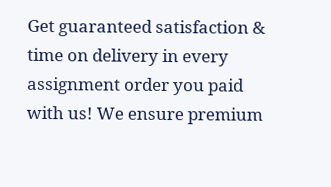Get guaranteed satisfaction & time on delivery in every assignment order you paid with us! We ensure premium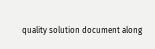quality solution document along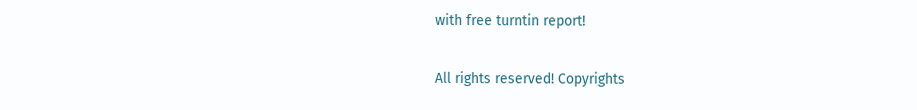with free turntin report!

All rights reserved! Copyrights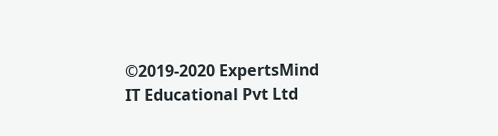©2019-2020 ExpertsMind IT Educational Pvt Ltd